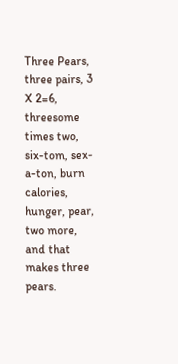Three Pears, three pairs, 3 X 2=6, threesome times two, six-tom, sex-a-ton, burn calories, hunger, pear, two more, and that makes three pears.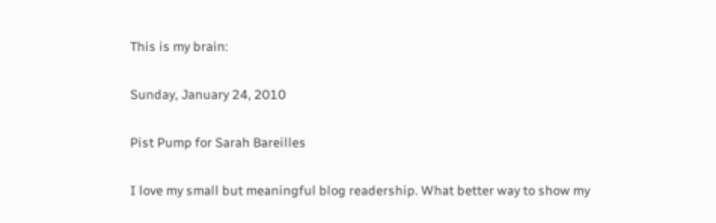This is my brain:

Sunday, January 24, 2010

Pist Pump for Sarah Bareilles

I love my small but meaningful blog readership. What better way to show my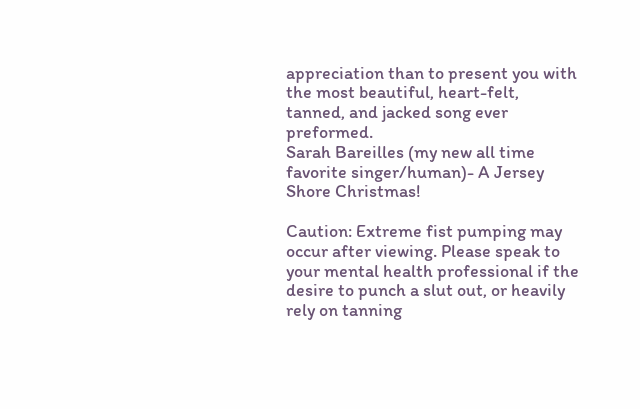appreciation than to present you with the most beautiful, heart-felt, tanned, and jacked song ever preformed.
Sarah Bareilles (my new all time favorite singer/human)- A Jersey Shore Christmas!

Caution: Extreme fist pumping may occur after viewing. Please speak to your mental health professional if the desire to punch a slut out, or heavily rely on tanning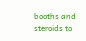booths and steroids to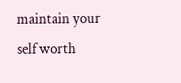maintain your self worth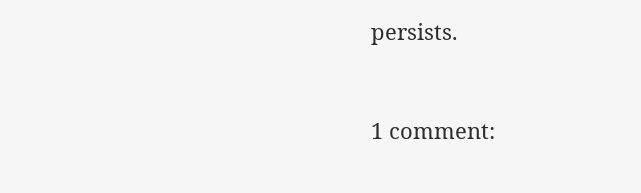persists.


1 comment: